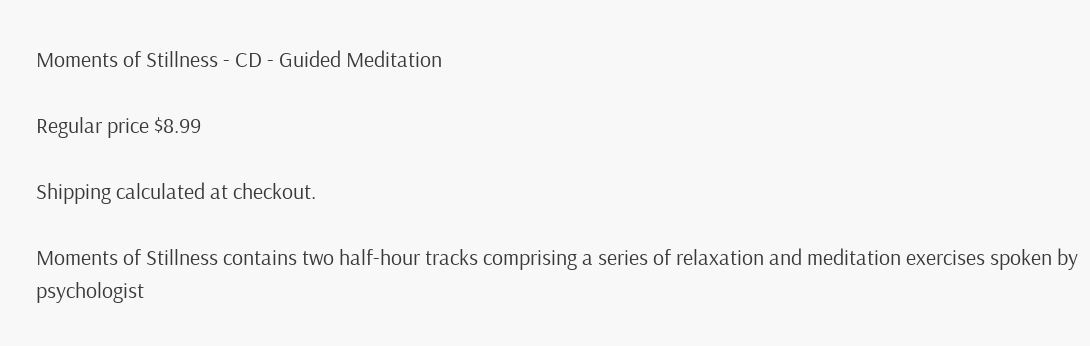Moments of Stillness - CD - Guided Meditation

Regular price $8.99

Shipping calculated at checkout.

Moments of Stillness contains two half-hour tracks comprising a series of relaxation and meditation exercises spoken by psychologist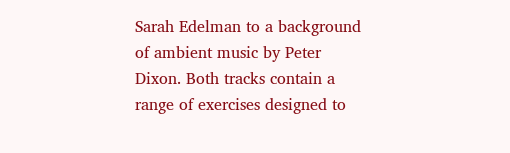Sarah Edelman to a background of ambient music by Peter Dixon. Both tracks contain a range of exercises designed to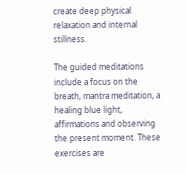create deep physical relaxation and internal stillness.

The guided meditations include a focus on the breath, mantra meditation, a healing blue light, affirmations and observing the present moment. These exercises are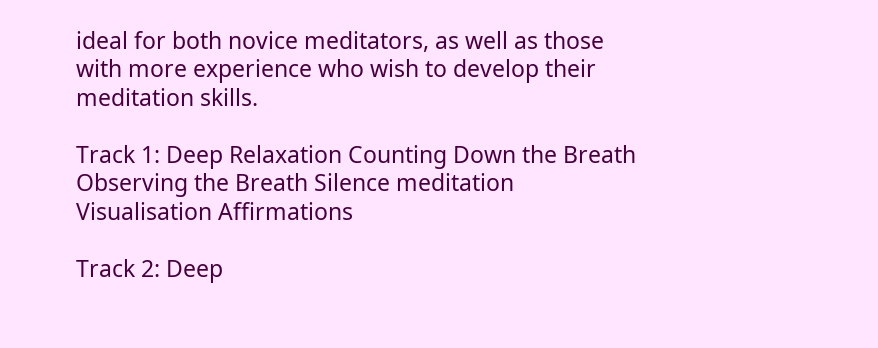ideal for both novice meditators, as well as those with more experience who wish to develop their meditation skills.

Track 1: Deep Relaxation Counting Down the Breath Observing the Breath Silence meditation Visualisation Affirmations

Track 2: Deep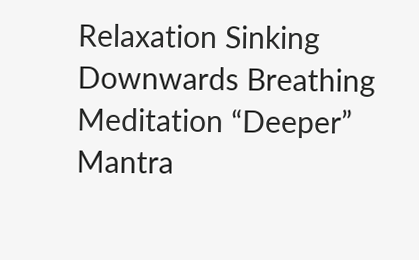Relaxation Sinking Downwards Breathing Meditation “Deeper” Mantra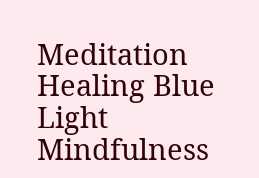Meditation Healing Blue Light Mindfulness